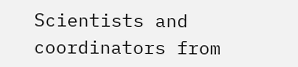Scientists and coordinators from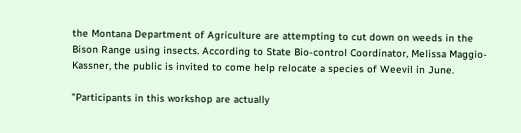the Montana Department of Agriculture are attempting to cut down on weeds in the Bison Range using insects. According to State Bio-control Coordinator, Melissa Maggio-Kassner, the public is invited to come help relocate a species of Weevil in June.

"Participants in this workshop are actually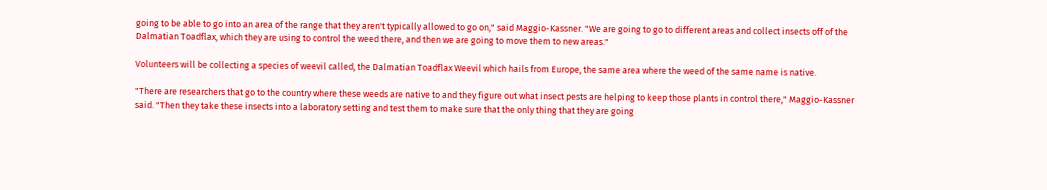going to be able to go into an area of the range that they aren't typically allowed to go on," said Maggio-Kassner. "We are going to go to different areas and collect insects off of the Dalmatian Toadflax, which they are using to control the weed there, and then we are going to move them to new areas."

Volunteers will be collecting a species of weevil called, the Dalmatian Toadflax Weevil which hails from Europe, the same area where the weed of the same name is native.

"There are researchers that go to the country where these weeds are native to and they figure out what insect pests are helping to keep those plants in control there," Maggio-Kassner said. "Then they take these insects into a laboratory setting and test them to make sure that the only thing that they are going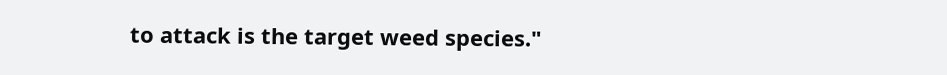to attack is the target weed species."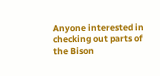Anyone interested in checking out parts of the Bison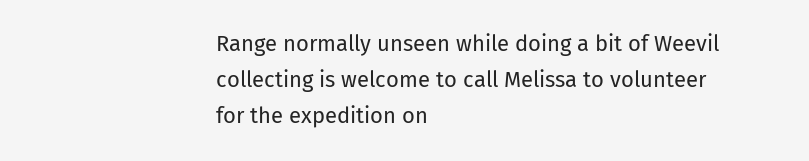Range normally unseen while doing a bit of Weevil collecting is welcome to call Melissa to volunteer for the expedition on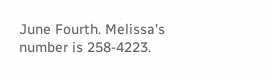June Fourth. Melissa's number is 258-4223.